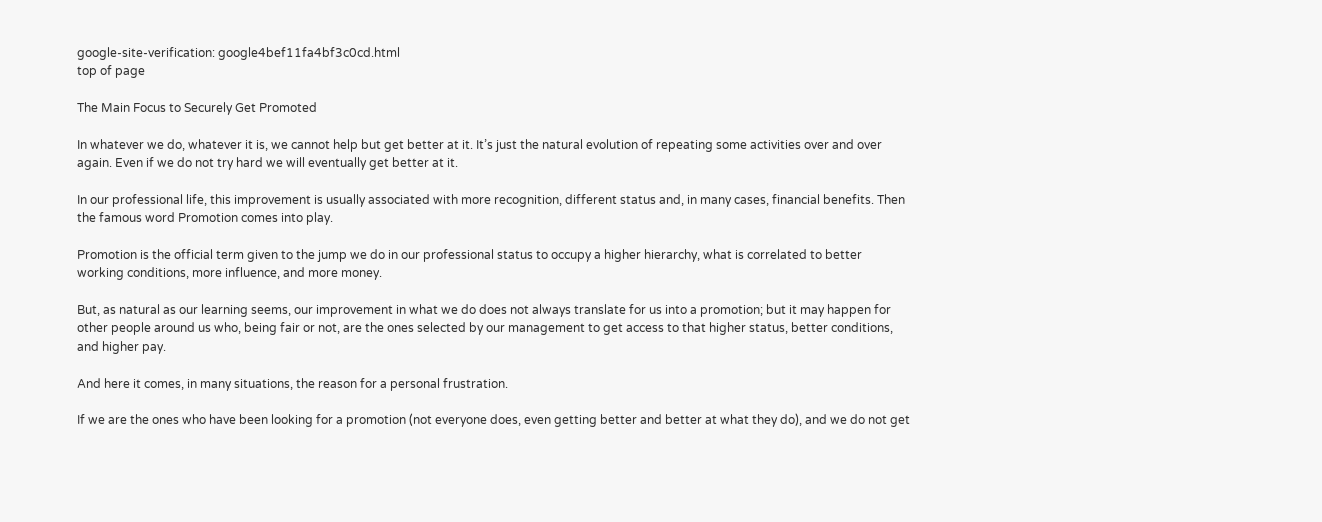google-site-verification: google4bef11fa4bf3c0cd.html
top of page

The Main Focus to Securely Get Promoted

In whatever we do, whatever it is, we cannot help but get better at it. It’s just the natural evolution of repeating some activities over and over again. Even if we do not try hard we will eventually get better at it.

In our professional life, this improvement is usually associated with more recognition, different status and, in many cases, financial benefits. Then the famous word Promotion comes into play.

Promotion is the official term given to the jump we do in our professional status to occupy a higher hierarchy, what is correlated to better working conditions, more influence, and more money.

But, as natural as our learning seems, our improvement in what we do does not always translate for us into a promotion; but it may happen for other people around us who, being fair or not, are the ones selected by our management to get access to that higher status, better conditions, and higher pay.

And here it comes, in many situations, the reason for a personal frustration.

If we are the ones who have been looking for a promotion (not everyone does, even getting better and better at what they do), and we do not get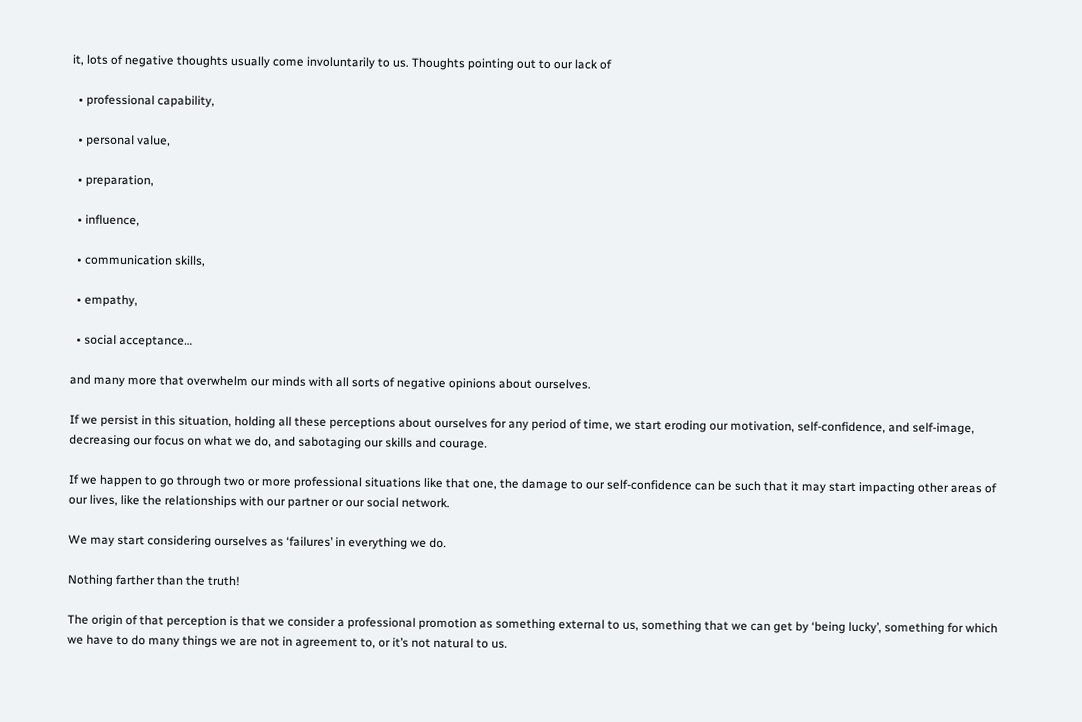it, lots of negative thoughts usually come involuntarily to us. Thoughts pointing out to our lack of

  • professional capability,

  • personal value,

  • preparation,

  • influence,

  • communication skills,

  • empathy,

  • social acceptance…

and many more that overwhelm our minds with all sorts of negative opinions about ourselves.

If we persist in this situation, holding all these perceptions about ourselves for any period of time, we start eroding our motivation, self-confidence, and self-image, decreasing our focus on what we do, and sabotaging our skills and courage.

If we happen to go through two or more professional situations like that one, the damage to our self-confidence can be such that it may start impacting other areas of our lives, like the relationships with our partner or our social network.

We may start considering ourselves as ‘failures’ in everything we do.

Nothing farther than the truth!

The origin of that perception is that we consider a professional promotion as something external to us, something that we can get by ‘being lucky’, something for which we have to do many things we are not in agreement to, or it’s not natural to us.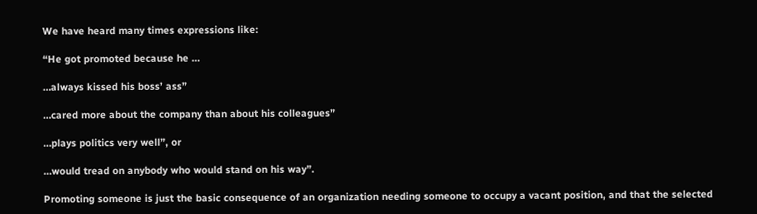We have heard many times expressions like:

“He got promoted because he …

…always kissed his boss’ ass”

…cared more about the company than about his colleagues”

…plays politics very well”, or

…would tread on anybody who would stand on his way”.

Promoting someone is just the basic consequence of an organization needing someone to occupy a vacant position, and that the selected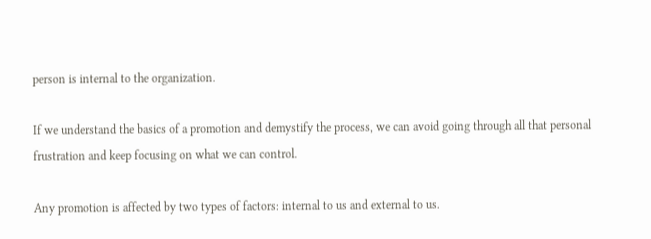person is internal to the organization.

If we understand the basics of a promotion and demystify the process, we can avoid going through all that personal frustration and keep focusing on what we can control.

Any promotion is affected by two types of factors: internal to us and external to us.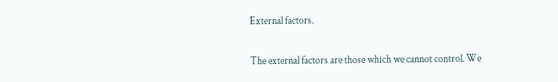External factors.

The external factors are those which we cannot control. We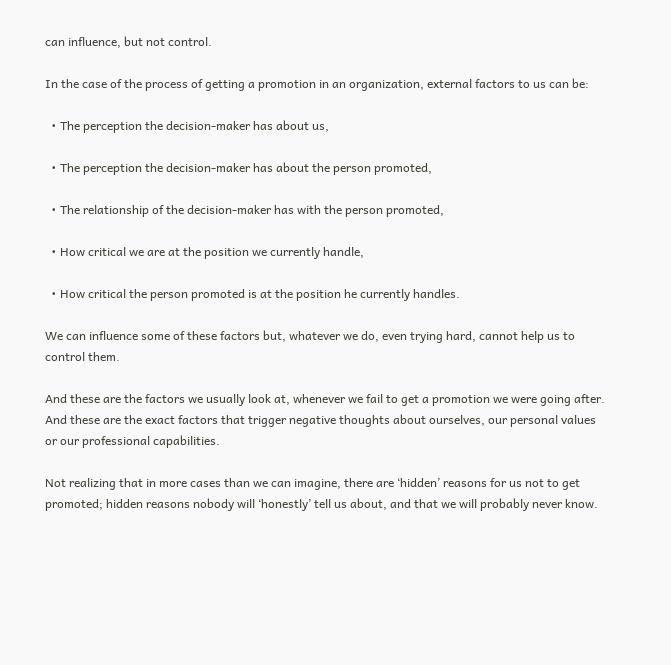can influence, but not control.

In the case of the process of getting a promotion in an organization, external factors to us can be:

  • The perception the decision-maker has about us,

  • The perception the decision-maker has about the person promoted,

  • The relationship of the decision-maker has with the person promoted,

  • How critical we are at the position we currently handle,

  • How critical the person promoted is at the position he currently handles.

We can influence some of these factors but, whatever we do, even trying hard, cannot help us to control them.

And these are the factors we usually look at, whenever we fail to get a promotion we were going after. And these are the exact factors that trigger negative thoughts about ourselves, our personal values or our professional capabilities.

Not realizing that in more cases than we can imagine, there are ‘hidden’ reasons for us not to get promoted; hidden reasons nobody will ‘honestly’ tell us about, and that we will probably never know.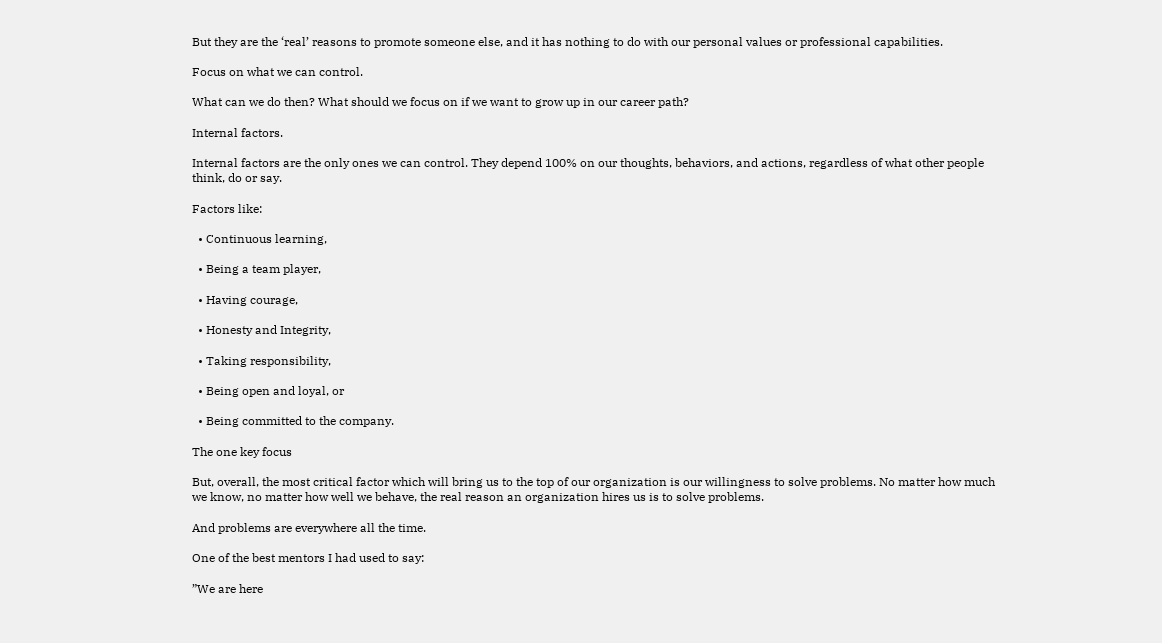But they are the ‘real’ reasons to promote someone else, and it has nothing to do with our personal values or professional capabilities.

Focus on what we can control.

What can we do then? What should we focus on if we want to grow up in our career path?

Internal factors.

Internal factors are the only ones we can control. They depend 100% on our thoughts, behaviors, and actions, regardless of what other people think, do or say.

Factors like:

  • Continuous learning,

  • Being a team player,

  • Having courage,

  • Honesty and Integrity,

  • Taking responsibility,

  • Being open and loyal, or

  • Being committed to the company.

The one key focus

But, overall, the most critical factor which will bring us to the top of our organization is our willingness to solve problems. No matter how much we know, no matter how well we behave, the real reason an organization hires us is to solve problems.

And problems are everywhere all the time.

One of the best mentors I had used to say:

”We are here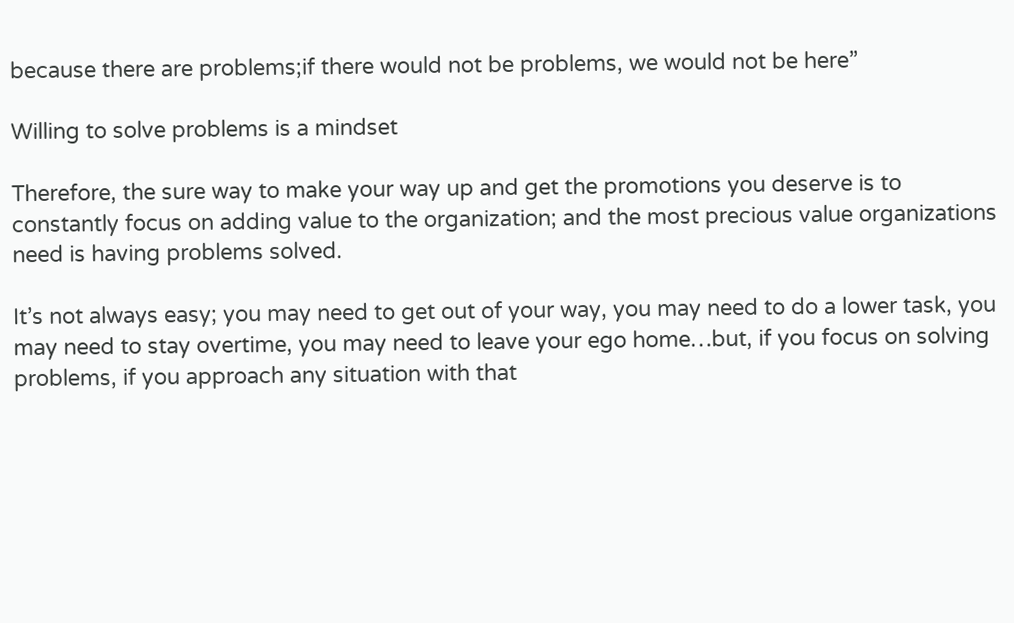because there are problems;if there would not be problems, we would not be here”

Willing to solve problems is a mindset

Therefore, the sure way to make your way up and get the promotions you deserve is to constantly focus on adding value to the organization; and the most precious value organizations need is having problems solved.

It’s not always easy; you may need to get out of your way, you may need to do a lower task, you may need to stay overtime, you may need to leave your ego home…but, if you focus on solving problems, if you approach any situation with that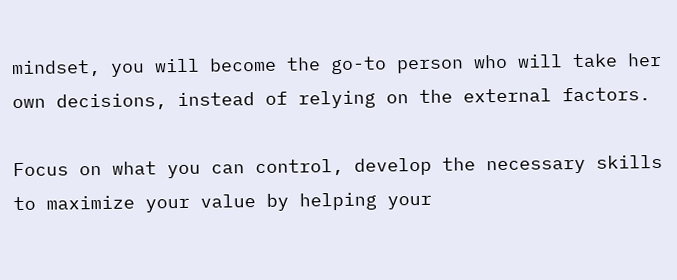mindset, you will become the go-to person who will take her own decisions, instead of relying on the external factors.

Focus on what you can control, develop the necessary skills to maximize your value by helping your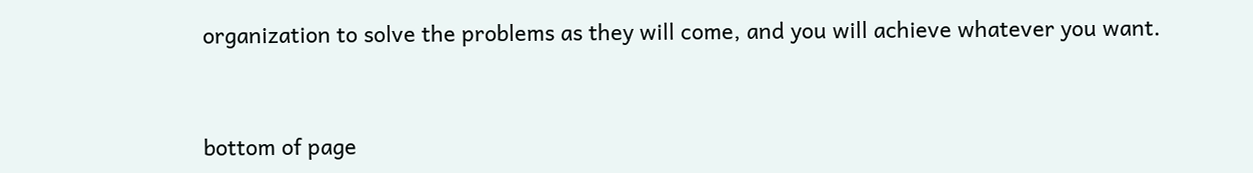organization to solve the problems as they will come, and you will achieve whatever you want.


bottom of page